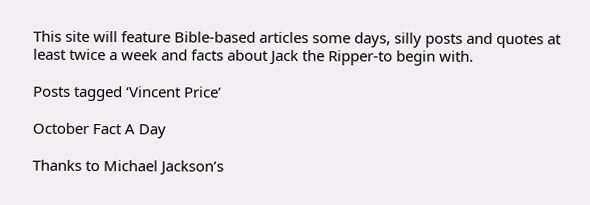This site will feature Bible-based articles some days, silly posts and quotes at least twice a week and facts about Jack the Ripper-to begin with.

Posts tagged ‘Vincent Price’

October Fact A Day

Thanks to Michael Jackson’s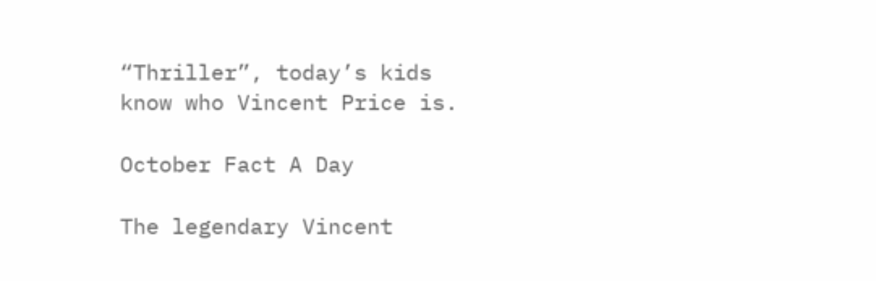“Thriller”, today’s kids know who Vincent Price is.

October Fact A Day

The legendary Vincent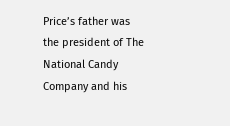Price’s father was the president of The National Candy Company and his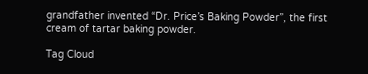grandfather invented “Dr. Price’s Baking Powder”, the first cream of tartar baking powder.

Tag Cloud